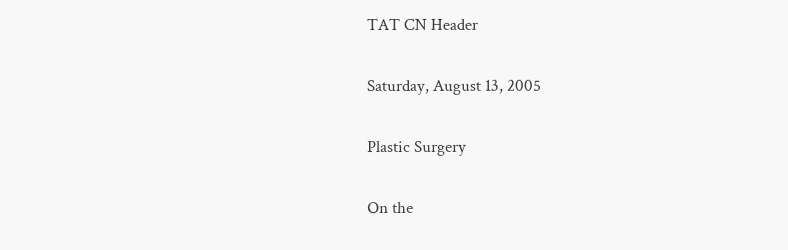TAT CN Header

Saturday, August 13, 2005

Plastic Surgery

On the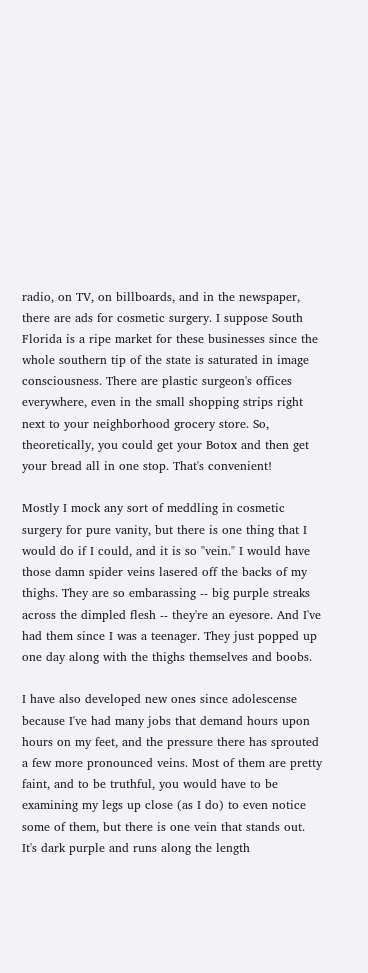radio, on TV, on billboards, and in the newspaper, there are ads for cosmetic surgery. I suppose South Florida is a ripe market for these businesses since the whole southern tip of the state is saturated in image consciousness. There are plastic surgeon's offices everywhere, even in the small shopping strips right next to your neighborhood grocery store. So, theoretically, you could get your Botox and then get your bread all in one stop. That's convenient!

Mostly I mock any sort of meddling in cosmetic surgery for pure vanity, but there is one thing that I would do if I could, and it is so "vein." I would have those damn spider veins lasered off the backs of my thighs. They are so embarassing -- big purple streaks across the dimpled flesh -- they're an eyesore. And I've had them since I was a teenager. They just popped up one day along with the thighs themselves and boobs.

I have also developed new ones since adolescense because I've had many jobs that demand hours upon hours on my feet, and the pressure there has sprouted a few more pronounced veins. Most of them are pretty faint, and to be truthful, you would have to be examining my legs up close (as I do) to even notice some of them, but there is one vein that stands out. It's dark purple and runs along the length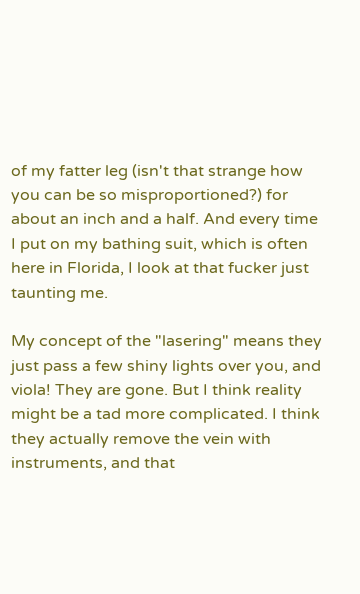of my fatter leg (isn't that strange how you can be so misproportioned?) for about an inch and a half. And every time I put on my bathing suit, which is often here in Florida, I look at that fucker just taunting me.

My concept of the "lasering" means they just pass a few shiny lights over you, and viola! They are gone. But I think reality might be a tad more complicated. I think they actually remove the vein with instruments, and that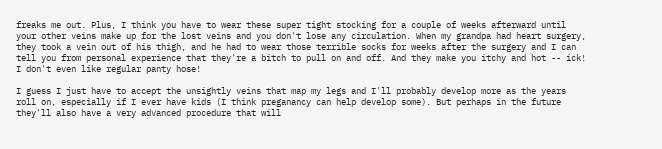freaks me out. Plus, I think you have to wear these super tight stocking for a couple of weeks afterward until your other veins make up for the lost veins and you don't lose any circulation. When my grandpa had heart surgery, they took a vein out of his thigh, and he had to wear those terrible socks for weeks after the surgery and I can tell you from personal experience that they're a bitch to pull on and off. And they make you itchy and hot -- ick! I don't even like regular panty hose!

I guess I just have to accept the unsightly veins that map my legs and I'll probably develop more as the years roll on, especially if I ever have kids (I think preganancy can help develop some). But perhaps in the future they'll also have a very advanced procedure that will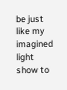be just like my imagined light show to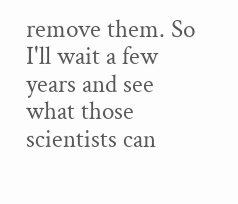remove them. So I'll wait a few years and see what those scientists can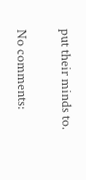put their minds to.

No comments: